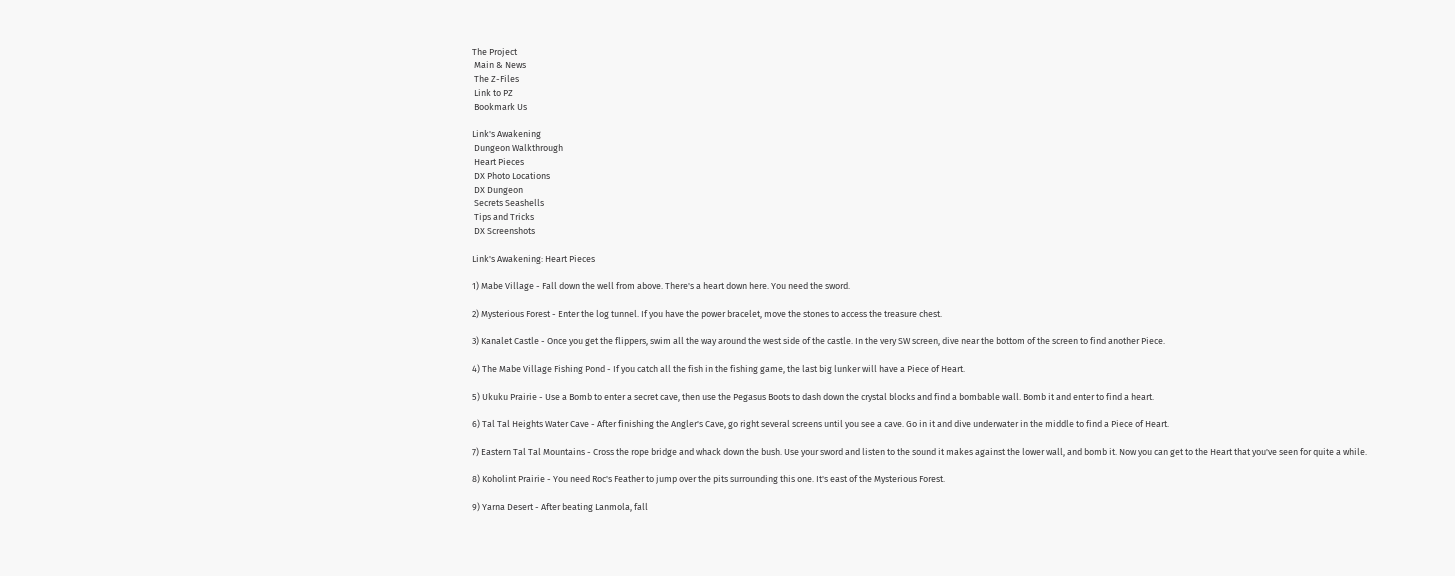The Project
 Main & News
 The Z-Files
 Link to PZ
 Bookmark Us

Link's Awakening
 Dungeon Walkthrough
 Heart Pieces
 DX Photo Locations
 DX Dungeon
 Secrets Seashells
 Tips and Tricks
 DX Screenshots

Link's Awakening: Heart Pieces

1) Mabe Village - Fall down the well from above. There's a heart down here. You need the sword.

2) Mysterious Forest - Enter the log tunnel. If you have the power bracelet, move the stones to access the treasure chest.

3) Kanalet Castle - Once you get the flippers, swim all the way around the west side of the castle. In the very SW screen, dive near the bottom of the screen to find another Piece.

4) The Mabe Village Fishing Pond - If you catch all the fish in the fishing game, the last big lunker will have a Piece of Heart.

5) Ukuku Prairie - Use a Bomb to enter a secret cave, then use the Pegasus Boots to dash down the crystal blocks and find a bombable wall. Bomb it and enter to find a heart.

6) Tal Tal Heights Water Cave - After finishing the Angler's Cave, go right several screens until you see a cave. Go in it and dive underwater in the middle to find a Piece of Heart.

7) Eastern Tal Tal Mountains - Cross the rope bridge and whack down the bush. Use your sword and listen to the sound it makes against the lower wall, and bomb it. Now you can get to the Heart that you've seen for quite a while.

8) Koholint Prairie - You need Roc's Feather to jump over the pits surrounding this one. It's east of the Mysterious Forest.

9) Yarna Desert - After beating Lanmola, fall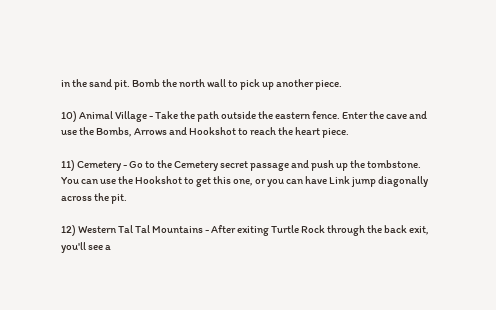in the sand pit. Bomb the north wall to pick up another piece.

10) Animal Village - Take the path outside the eastern fence. Enter the cave and use the Bombs, Arrows and Hookshot to reach the heart piece.

11) Cemetery - Go to the Cemetery secret passage and push up the tombstone. You can use the Hookshot to get this one, or you can have Link jump diagonally across the pit.

12) Western Tal Tal Mountains - After exiting Turtle Rock through the back exit, you'll see a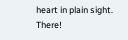heart in plain sight. There!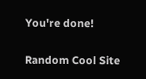You're done!

Random Cool Site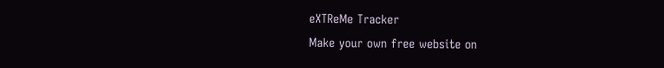eXTReMe Tracker
Make your own free website on